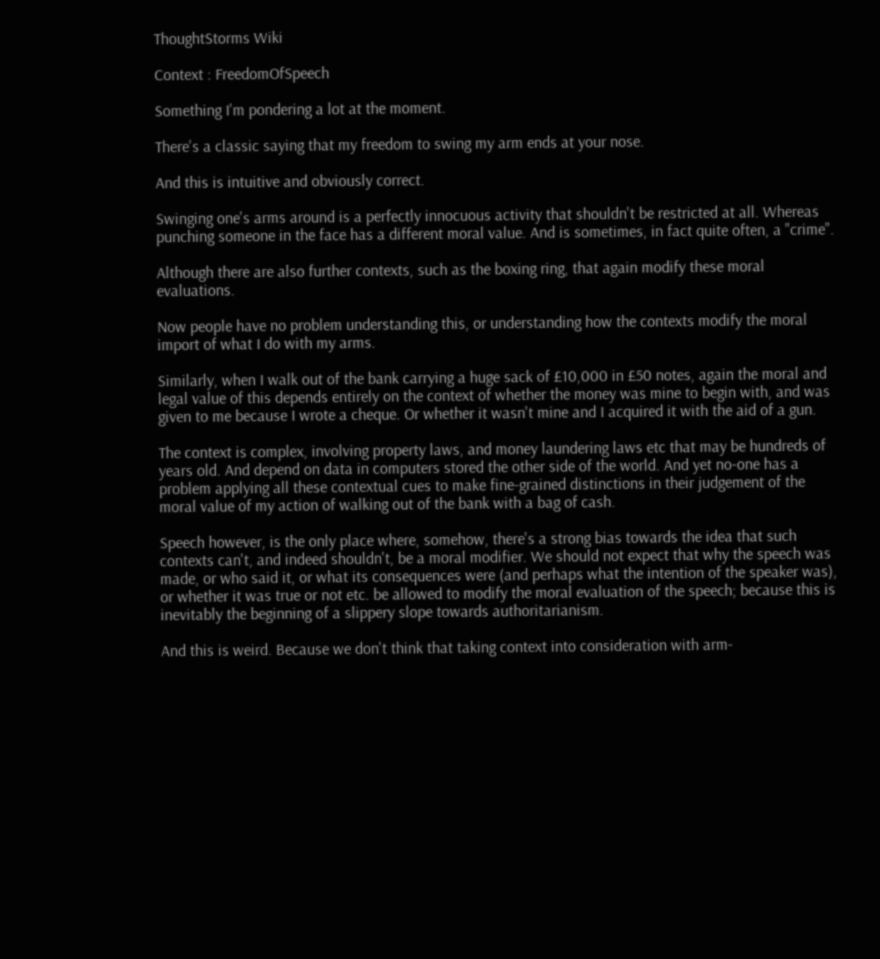ThoughtStorms Wiki

Context : FreedomOfSpeech

Something I'm pondering a lot at the moment.

There's a classic saying that my freedom to swing my arm ends at your nose.

And this is intuitive and obviously correct.

Swinging one's arms around is a perfectly innocuous activity that shouldn't be restricted at all. Whereas punching someone in the face has a different moral value. And is sometimes, in fact quite often, a "crime".

Although there are also further contexts, such as the boxing ring, that again modify these moral evaluations.

Now people have no problem understanding this, or understanding how the contexts modify the moral import of what I do with my arms.

Similarly, when I walk out of the bank carrying a huge sack of £10,000 in £50 notes, again the moral and legal value of this depends entirely on the context of whether the money was mine to begin with, and was given to me because I wrote a cheque. Or whether it wasn't mine and I acquired it with the aid of a gun.

The context is complex, involving property laws, and money laundering laws etc that may be hundreds of years old. And depend on data in computers stored the other side of the world. And yet no-one has a problem applying all these contextual cues to make fine-grained distinctions in their judgement of the moral value of my action of walking out of the bank with a bag of cash.

Speech however, is the only place where, somehow, there's a strong bias towards the idea that such contexts can't, and indeed shouldn't, be a moral modifier. We should not expect that why the speech was made, or who said it, or what its consequences were (and perhaps what the intention of the speaker was), or whether it was true or not etc. be allowed to modify the moral evaluation of the speech; because this is inevitably the beginning of a slippery slope towards authoritarianism.

And this is weird. Because we don't think that taking context into consideration with arm-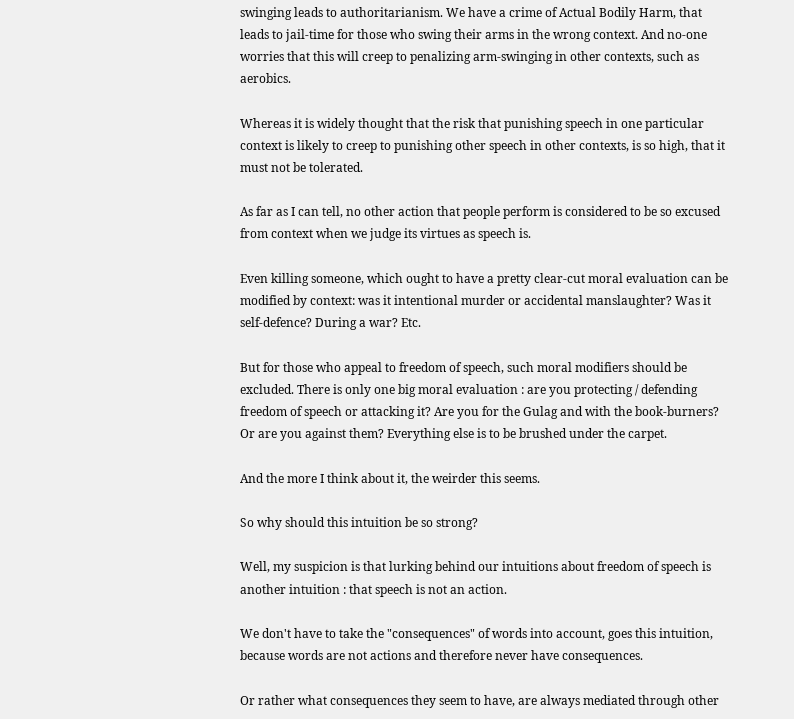swinging leads to authoritarianism. We have a crime of Actual Bodily Harm, that leads to jail-time for those who swing their arms in the wrong context. And no-one worries that this will creep to penalizing arm-swinging in other contexts, such as aerobics.

Whereas it is widely thought that the risk that punishing speech in one particular context is likely to creep to punishing other speech in other contexts, is so high, that it must not be tolerated.

As far as I can tell, no other action that people perform is considered to be so excused from context when we judge its virtues as speech is.

Even killing someone, which ought to have a pretty clear-cut moral evaluation can be modified by context: was it intentional murder or accidental manslaughter? Was it self-defence? During a war? Etc.

But for those who appeal to freedom of speech, such moral modifiers should be excluded. There is only one big moral evaluation : are you protecting / defending freedom of speech or attacking it? Are you for the Gulag and with the book-burners? Or are you against them? Everything else is to be brushed under the carpet.

And the more I think about it, the weirder this seems.

So why should this intuition be so strong?

Well, my suspicion is that lurking behind our intuitions about freedom of speech is another intuition : that speech is not an action.

We don't have to take the "consequences" of words into account, goes this intuition, because words are not actions and therefore never have consequences.

Or rather what consequences they seem to have, are always mediated through other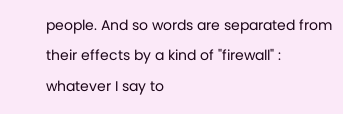people. And so words are separated from their effects by a kind of "firewall" : whatever I say to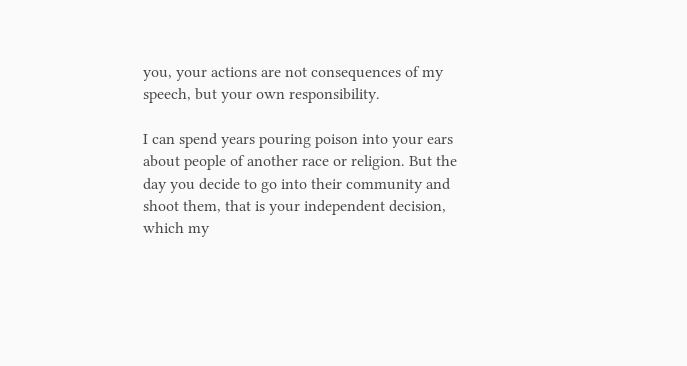you, your actions are not consequences of my speech, but your own responsibility.

I can spend years pouring poison into your ears about people of another race or religion. But the day you decide to go into their community and shoot them, that is your independent decision, which my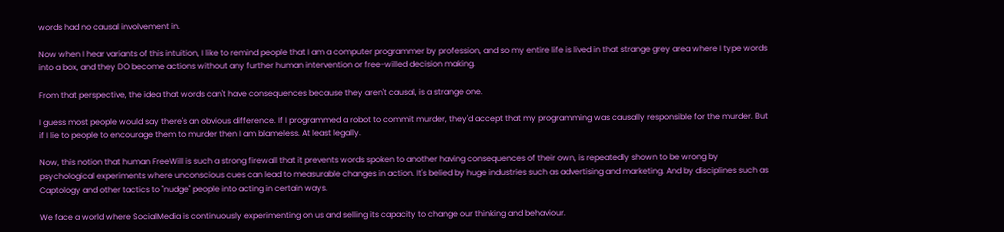words had no causal involvement in.

Now when I hear variants of this intuition, I like to remind people that I am a computer programmer by profession, and so my entire life is lived in that strange grey area where I type words into a box, and they DO become actions without any further human intervention or free-willed decision making.

From that perspective, the idea that words can't have consequences because they aren't causal, is a strange one.

I guess most people would say there's an obvious difference. If I programmed a robot to commit murder, they'd accept that my programming was causally responsible for the murder. But if I lie to people to encourage them to murder then I am blameless. At least legally.

Now, this notion that human FreeWill is such a strong firewall that it prevents words spoken to another having consequences of their own, is repeatedly shown to be wrong by psychological experiments where unconscious cues can lead to measurable changes in action. It's belied by huge industries such as advertising and marketing. And by disciplines such as Captology and other tactics to "nudge" people into acting in certain ways.

We face a world where SocialMedia is continuously experimenting on us and selling its capacity to change our thinking and behaviour.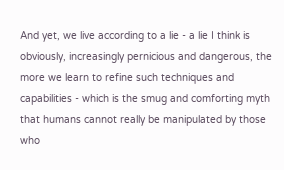And yet, we live according to a lie - a lie I think is obviously, increasingly pernicious and dangerous, the more we learn to refine such techniques and capabilities - which is the smug and comforting myth that humans cannot really be manipulated by those who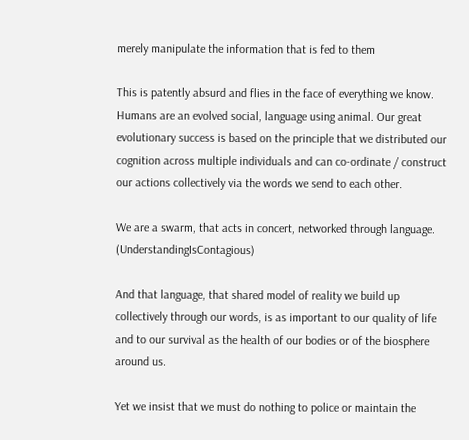merely manipulate the information that is fed to them

This is patently absurd and flies in the face of everything we know. Humans are an evolved social, language using animal. Our great evolutionary success is based on the principle that we distributed our cognition across multiple individuals and can co-ordinate / construct our actions collectively via the words we send to each other.

We are a swarm, that acts in concert, networked through language. (UnderstandingIsContagious)

And that language, that shared model of reality we build up collectively through our words, is as important to our quality of life and to our survival as the health of our bodies or of the biosphere around us.

Yet we insist that we must do nothing to police or maintain the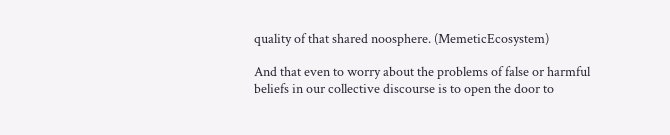quality of that shared noosphere. (MemeticEcosystem)

And that even to worry about the problems of false or harmful beliefs in our collective discourse is to open the door to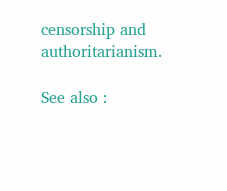censorship and authoritarianism.

See also :